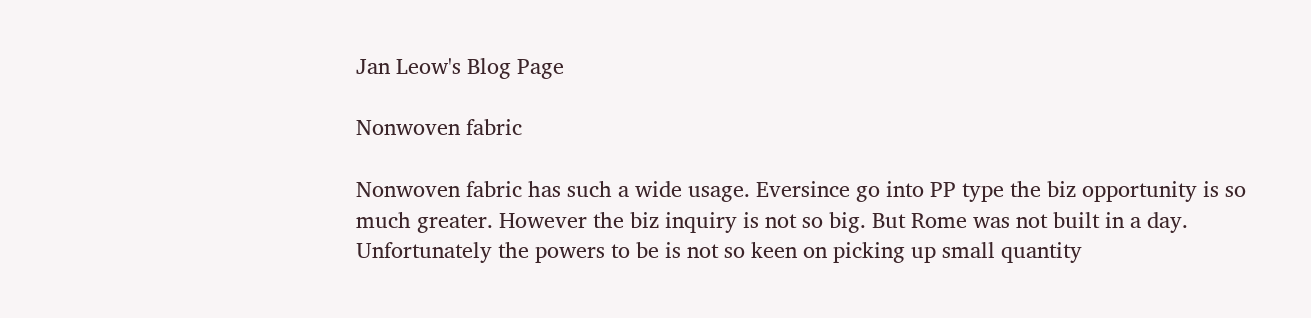Jan Leow's Blog Page

Nonwoven fabric

Nonwoven fabric has such a wide usage. Eversince go into PP type the biz opportunity is so much greater. However the biz inquiry is not so big. But Rome was not built in a day. Unfortunately the powers to be is not so keen on picking up small quantity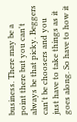business. There may be a point there but you can't always be that picky. Beggers can't be choosers and you just have to take things as it goes along. So have to how it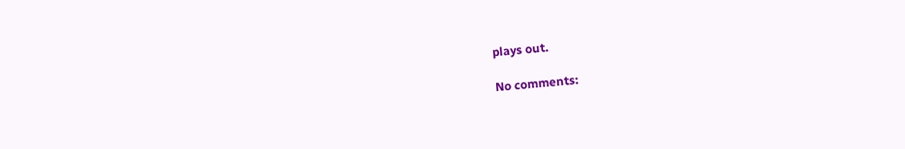plays out.

No comments: